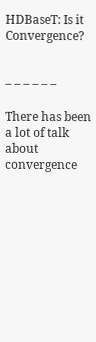HDBaseT: Is it Convergence?


– – – – – –

There has been a lot of talk about convergence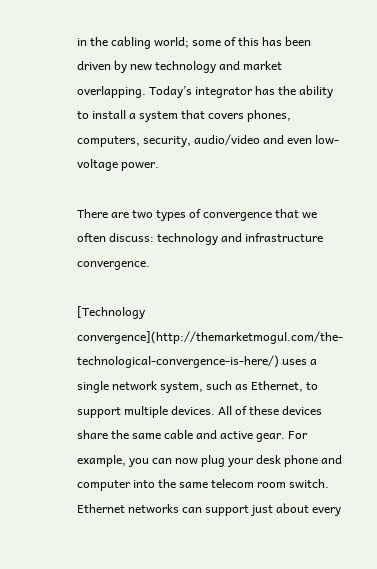in the cabling world; some of this has been driven by new technology and market overlapping. Today’s integrator has the ability to install a system that covers phones, computers, security, audio/video and even low-voltage power.

There are two types of convergence that we often discuss: technology and infrastructure convergence.

[Technology convergence](http://themarketmogul.com/the-technological-convergence-is-here/) uses a single network system, such as Ethernet, to support multiple devices. All of these devices share the same cable and active gear. For example, you can now plug your desk phone and computer into the same telecom room switch. Ethernet networks can support just about every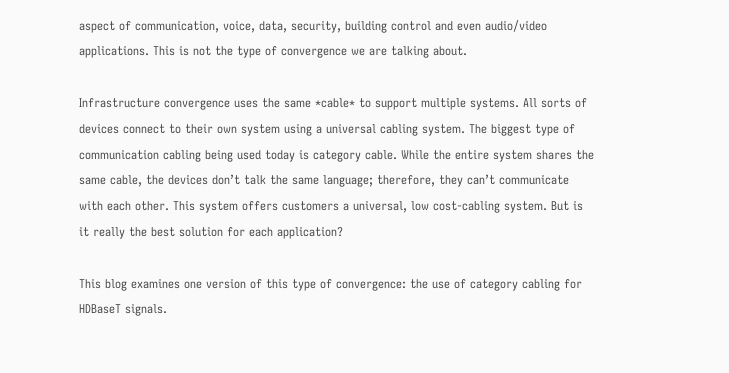aspect of communication, voice, data, security, building control and even audio/video applications. This is not the type of convergence we are talking about.

Infrastructure convergence uses the same *cable* to support multiple systems. All sorts of devices connect to their own system using a universal cabling system. The biggest type of communication cabling being used today is category cable. While the entire system shares the same cable, the devices don’t talk the same language; therefore, they can’t communicate with each other. This system offers customers a universal, low cost-cabling system. But is it really the best solution for each application?

This blog examines one version of this type of convergence: the use of category cabling for HDBaseT signals.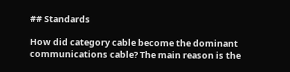## Standards

How did category cable become the dominant communications cable? The main reason is the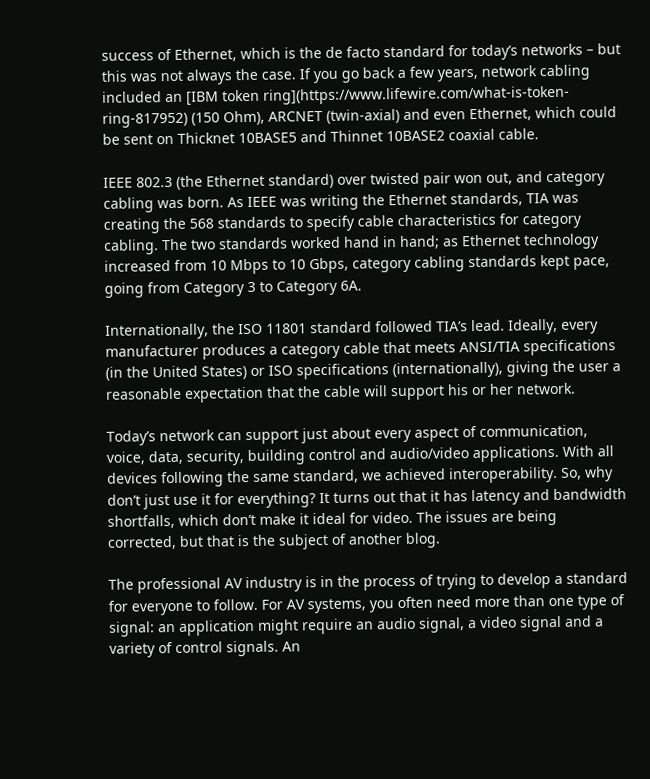success of Ethernet, which is the de facto standard for today’s networks – but this was not always the case. If you go back a few years, network cabling included an [IBM token ring](https://www.lifewire.com/what-is-token-ring-817952) (150 Ohm), ARCNET (twin-axial) and even Ethernet, which could be sent on Thicknet 10BASE5 and Thinnet 10BASE2 coaxial cable.

IEEE 802.3 (the Ethernet standard) over twisted pair won out, and category cabling was born. As IEEE was writing the Ethernet standards, TIA was creating the 568 standards to specify cable characteristics for category cabling. The two standards worked hand in hand; as Ethernet technology increased from 10 Mbps to 10 Gbps, category cabling standards kept pace, going from Category 3 to Category 6A.

Internationally, the ISO 11801 standard followed TIA’s lead. Ideally, every manufacturer produces a category cable that meets ANSI/TIA specifications (in the United States) or ISO specifications (internationally), giving the user a reasonable expectation that the cable will support his or her network.

Today’s network can support just about every aspect of communication, voice, data, security, building control and audio/video applications. With all devices following the same standard, we achieved interoperability. So, why don’t just use it for everything? It turns out that it has latency and bandwidth shortfalls, which don’t make it ideal for video. The issues are being corrected, but that is the subject of another blog.

The professional AV industry is in the process of trying to develop a standard for everyone to follow. For AV systems, you often need more than one type of signal: an application might require an audio signal, a video signal and a variety of control signals. An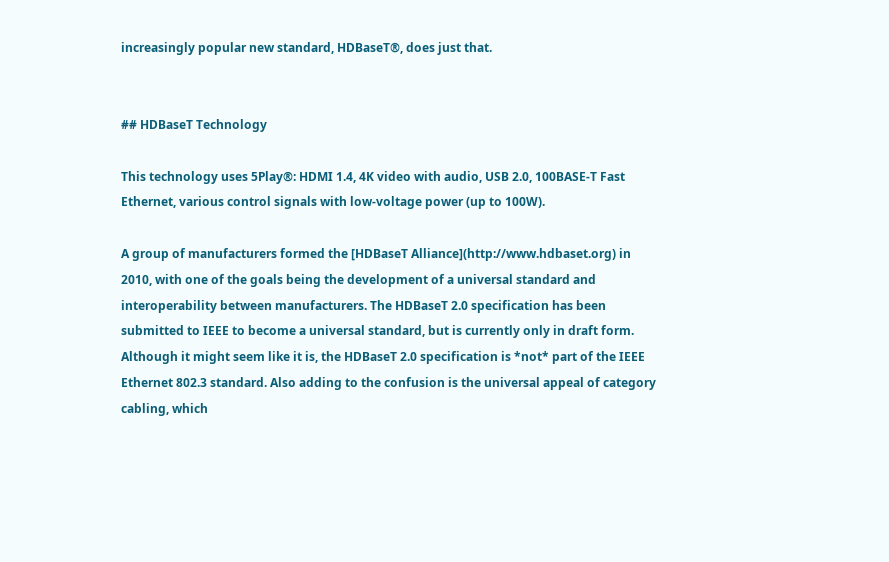increasingly popular new standard, HDBaseT®, does just that.


## HDBaseT Technology

This technology uses 5Play®: HDMI 1.4, 4K video with audio, USB 2.0, 100BASE-T Fast Ethernet, various control signals with low-voltage power (up to 100W).

A group of manufacturers formed the [HDBaseT Alliance](http://www.hdbaset.org) in 2010, with one of the goals being the development of a universal standard and interoperability between manufacturers. The HDBaseT 2.0 specification has been submitted to IEEE to become a universal standard, but is currently only in draft form. Although it might seem like it is, the HDBaseT 2.0 specification is *not* part of the IEEE Ethernet 802.3 standard. Also adding to the confusion is the universal appeal of category cabling, which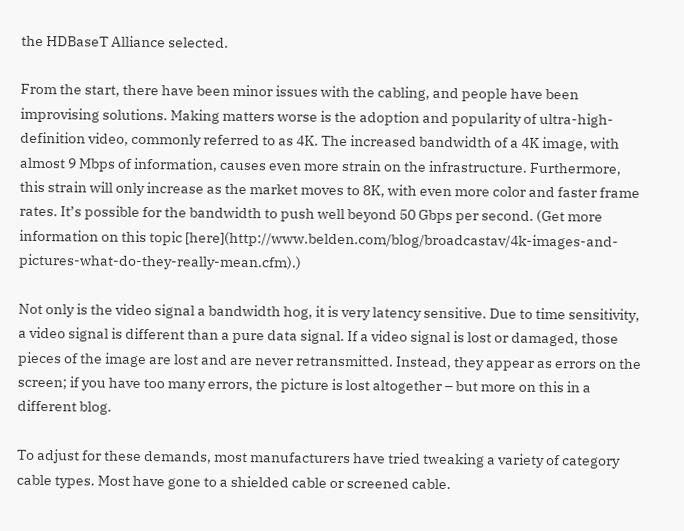the HDBaseT Alliance selected.

From the start, there have been minor issues with the cabling, and people have been improvising solutions. Making matters worse is the adoption and popularity of ultra-high-definition video, commonly referred to as 4K. The increased bandwidth of a 4K image, with almost 9 Mbps of information, causes even more strain on the infrastructure. Furthermore, this strain will only increase as the market moves to 8K, with even more color and faster frame rates. It’s possible for the bandwidth to push well beyond 50 Gbps per second. (Get more information on this topic [here](http://www.belden.com/blog/broadcastav/4k-images-and-pictures-what-do-they-really-mean.cfm).)

Not only is the video signal a bandwidth hog, it is very latency sensitive. Due to time sensitivity, a video signal is different than a pure data signal. If a video signal is lost or damaged, those pieces of the image are lost and are never retransmitted. Instead, they appear as errors on the screen; if you have too many errors, the picture is lost altogether – but more on this in a different blog.

To adjust for these demands, most manufacturers have tried tweaking a variety of category cable types. Most have gone to a shielded cable or screened cable.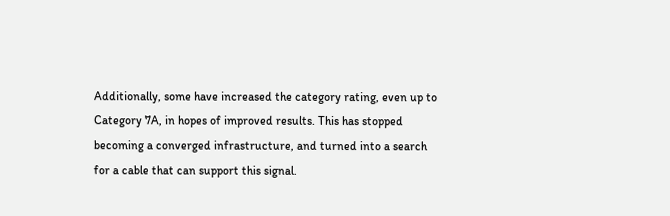Additionally, some have increased the category rating, even up to Category 7A, in hopes of improved results. This has stopped becoming a converged infrastructure, and turned into a search for a cable that can support this signal.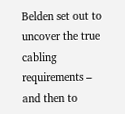Belden set out to uncover the true cabling requirements – and then to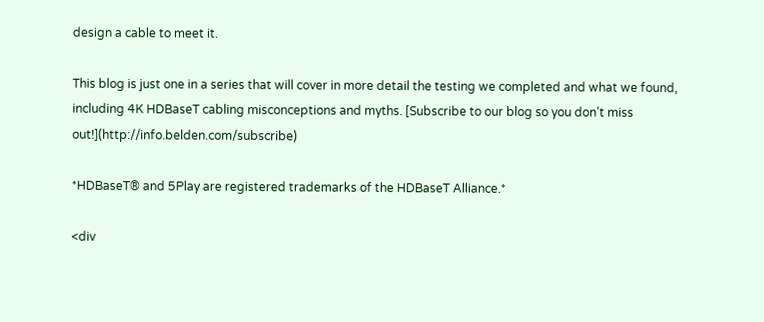design a cable to meet it.

This blog is just one in a series that will cover in more detail the testing we completed and what we found, including 4K HDBaseT cabling misconceptions and myths. [Subscribe to our blog so you don’t miss out!](http://info.belden.com/subscribe)

*HDBaseT® and 5Play are registered trademarks of the HDBaseT Alliance.*

<div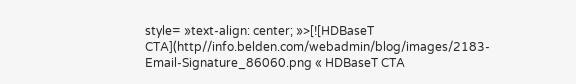style= »text-align: center; »>[![HDBaseT CTA](http//info.belden.com/webadmin/blog/images/2183-Email-Signature_86060.png « HDBaseT CTA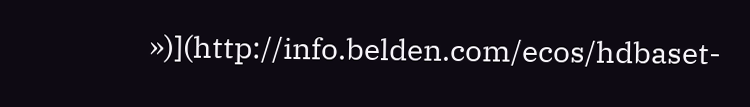»)](http://info.belden.com/ecos/hdbaset-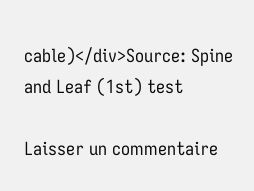cable)</div>Source: Spine and Leaf (1st) test

Laisser un commentaire